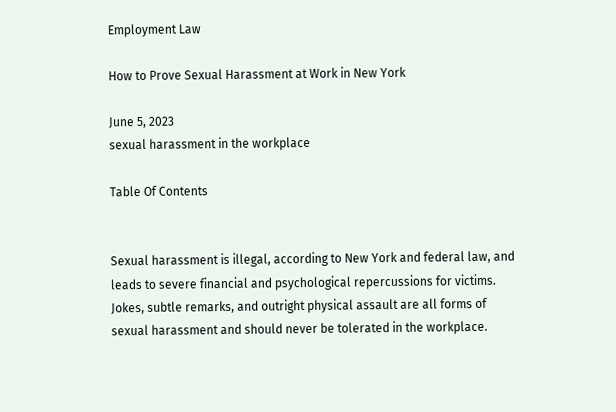Employment Law

How to Prove Sexual Harassment at Work in New York

June 5, 2023
sexual harassment in the workplace

Table Of Contents


Sexual harassment is illegal, according to New York and federal law, and leads to severe financial and psychological repercussions for victims. Jokes, subtle remarks, and outright physical assault are all forms of sexual harassment and should never be tolerated in the workplace.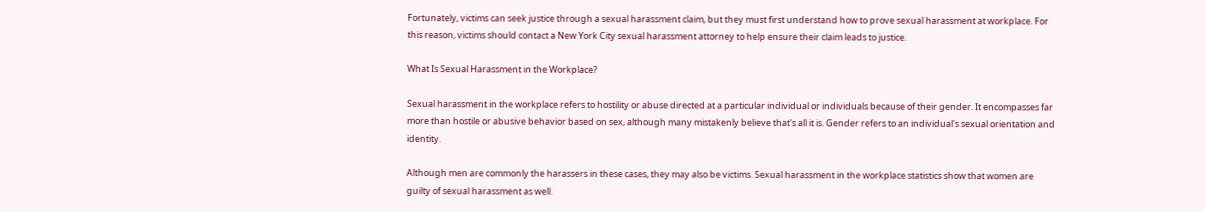Fortunately, victims can seek justice through a sexual harassment claim, but they must first understand how to prove sexual harassment at workplace. For this reason, victims should contact a New York City sexual harassment attorney to help ensure their claim leads to justice.

What Is Sexual Harassment in the Workplace?

Sexual harassment in the workplace refers to hostility or abuse directed at a particular individual or individuals because of their gender. It encompasses far more than hostile or abusive behavior based on sex, although many mistakenly believe that's all it is. Gender refers to an individual's sexual orientation and identity.

Although men are commonly the harassers in these cases, they may also be victims. Sexual harassment in the workplace statistics show that women are guilty of sexual harassment as well.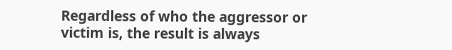Regardless of who the aggressor or victim is, the result is always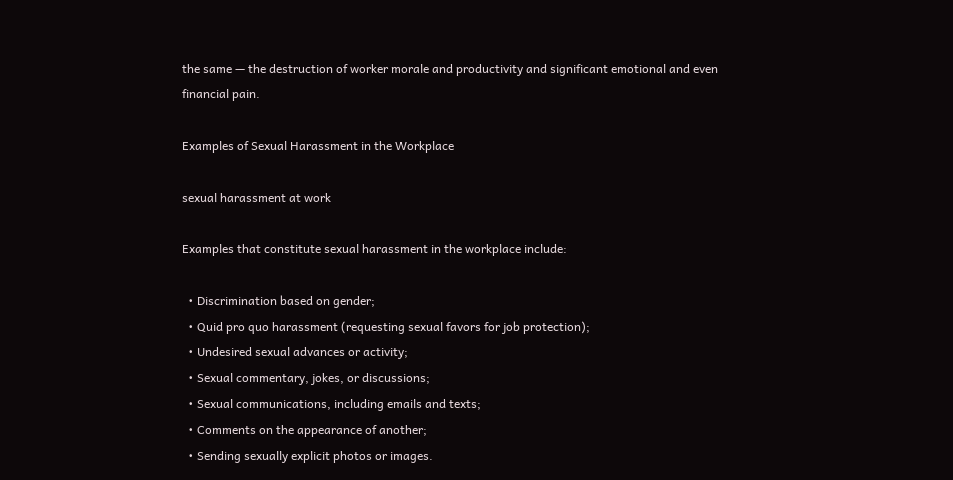the same — the destruction of worker morale and productivity and significant emotional and even financial pain.

Examples of Sexual Harassment in the Workplace

sexual harassment at work

Examples that constitute sexual harassment in the workplace include:

  • Discrimination based on gender;
  • Quid pro quo harassment (requesting sexual favors for job protection);
  • Undesired sexual advances or activity;
  • Sexual commentary, jokes, or discussions;
  • Sexual communications, including emails and texts;
  • Comments on the appearance of another;
  • Sending sexually explicit photos or images.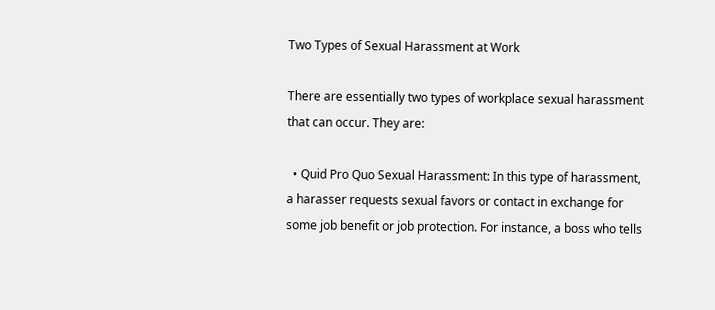Two Types of Sexual Harassment at Work

There are essentially two types of workplace sexual harassment that can occur. They are:

  • Quid Pro Quo Sexual Harassment: In this type of harassment, a harasser requests sexual favors or contact in exchange for some job benefit or job protection. For instance, a boss who tells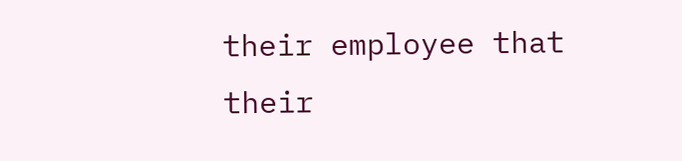their employee that their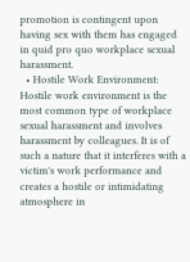promotion is contingent upon having sex with them has engaged in quid pro quo workplace sexual harassment.
  • Hostile Work Environment: Hostile work environment is the most common type of workplace sexual harassment and involves harassment by colleagues. It is of such a nature that it interferes with a victim's work performance and creates a hostile or intimidating atmosphere in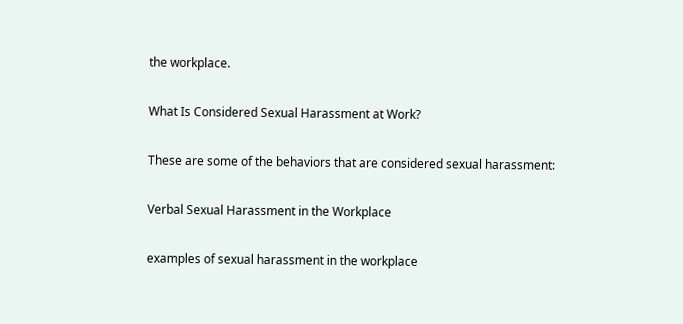the workplace.

What Is Considered Sexual Harassment at Work?

These are some of the behaviors that are considered sexual harassment:

Verbal Sexual Harassment in the Workplace

examples of sexual harassment in the workplace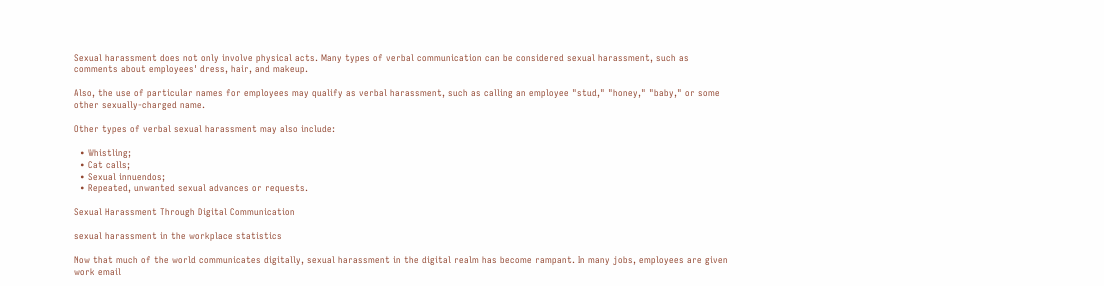Sexual harassment does not only involve physical acts. Many types of verbal communication can be considered sexual harassment, such as comments about employees' dress, hair, and makeup.

Also, the use of particular names for employees may qualify as verbal harassment, such as calling an employee "stud," "honey," "baby," or some other sexually-charged name.

Other types of verbal sexual harassment may also include:

  • Whistling;
  • Cat calls;
  • Sexual innuendos;
  • Repeated, unwanted sexual advances or requests.

Sexual Harassment Through Digital Communication

sexual harassment in the workplace statistics

Now that much of the world communicates digitally, sexual harassment in the digital realm has become rampant. In many jobs, employees are given work email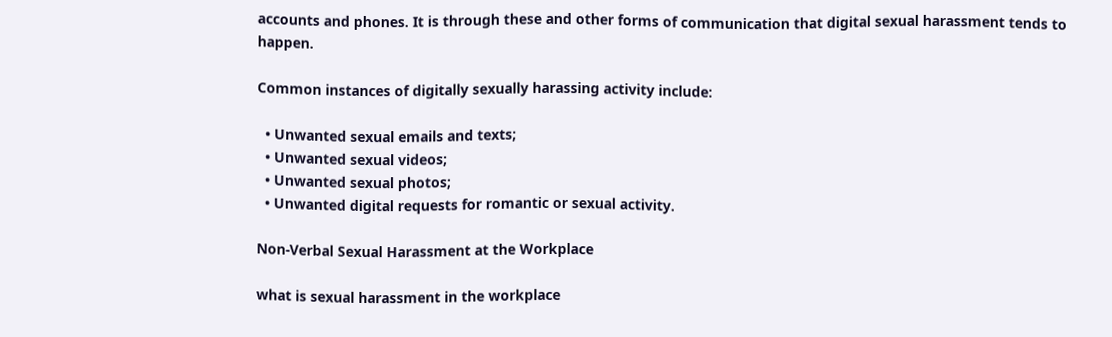accounts and phones. It is through these and other forms of communication that digital sexual harassment tends to happen.

Common instances of digitally sexually harassing activity include:

  • Unwanted sexual emails and texts;
  • Unwanted sexual videos;
  • Unwanted sexual photos;
  • Unwanted digital requests for romantic or sexual activity.

Non-Verbal Sexual Harassment at the Workplace

what is sexual harassment in the workplace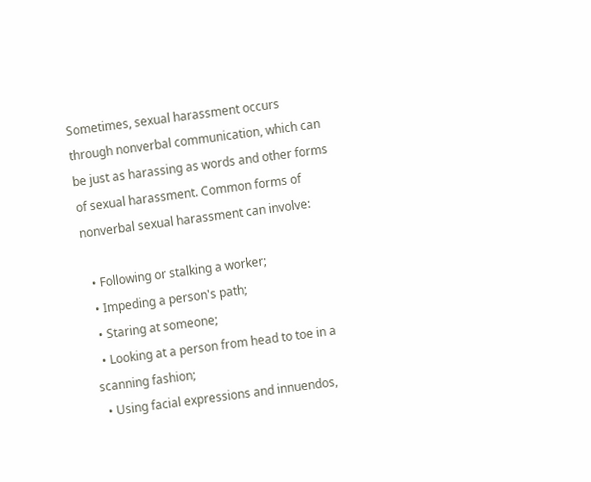Sometimes, sexual harassment occurs through nonverbal communication, which can be just as harassing as words and other forms of sexual harassment. Common forms of nonverbal sexual harassment can involve:

  • Following or stalking a worker;
  • Impeding a person's path;
  • Staring at someone;
  • Looking at a person from head to toe in a scanning fashion;
  • Using facial expressions and innuendos,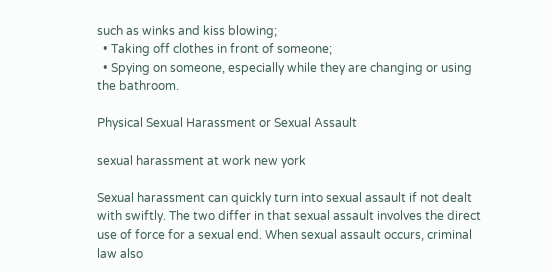such as winks and kiss blowing;
  • Taking off clothes in front of someone;
  • Spying on someone, especially while they are changing or using the bathroom.

Physical Sexual Harassment or Sexual Assault

sexual harassment at work new york

Sexual harassment can quickly turn into sexual assault if not dealt with swiftly. The two differ in that sexual assault involves the direct use of force for a sexual end. When sexual assault occurs, criminal law also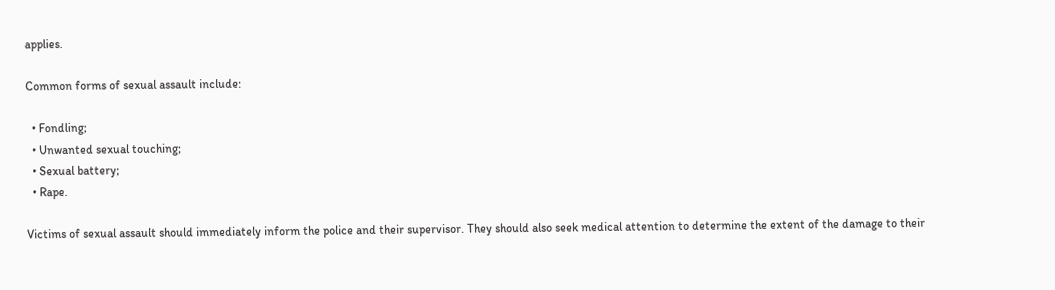applies.

Common forms of sexual assault include:

  • Fondling;
  • Unwanted sexual touching;
  • Sexual battery;
  • Rape.

Victims of sexual assault should immediately inform the police and their supervisor. They should also seek medical attention to determine the extent of the damage to their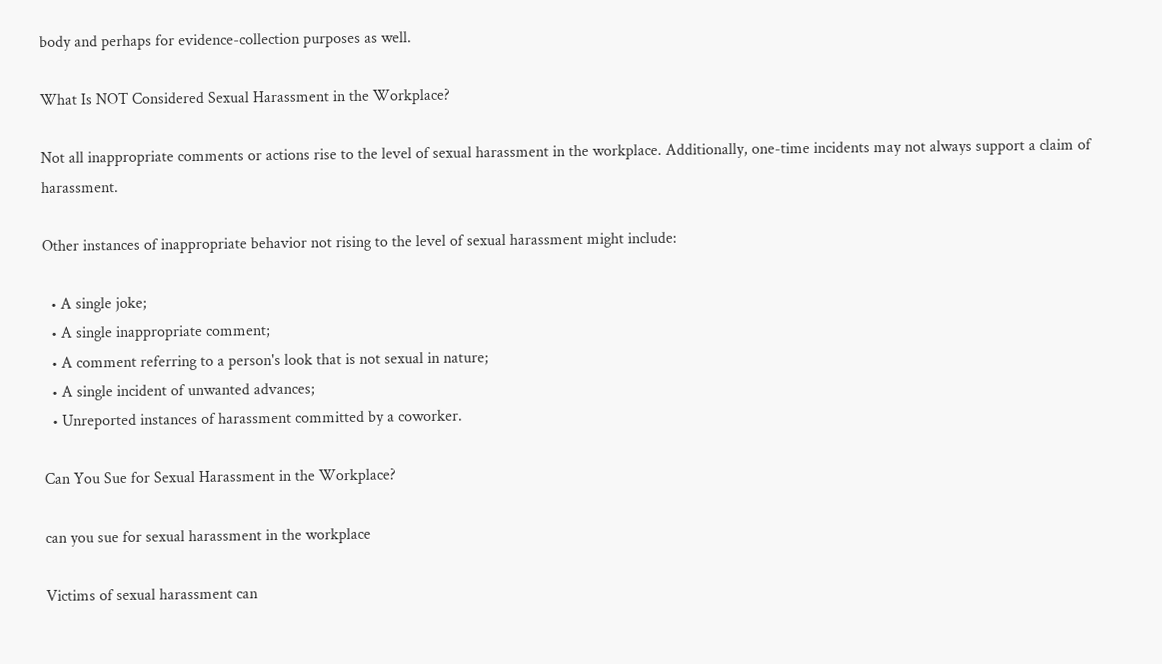body and perhaps for evidence-collection purposes as well.

What Is NOT Considered Sexual Harassment in the Workplace?

Not all inappropriate comments or actions rise to the level of sexual harassment in the workplace. Additionally, one-time incidents may not always support a claim of harassment.

Other instances of inappropriate behavior not rising to the level of sexual harassment might include:

  • A single joke;
  • A single inappropriate comment;
  • A comment referring to a person's look that is not sexual in nature;
  • A single incident of unwanted advances;
  • Unreported instances of harassment committed by a coworker.

Can You Sue for Sexual Harassment in the Workplace?

can you sue for sexual harassment in the workplace

Victims of sexual harassment can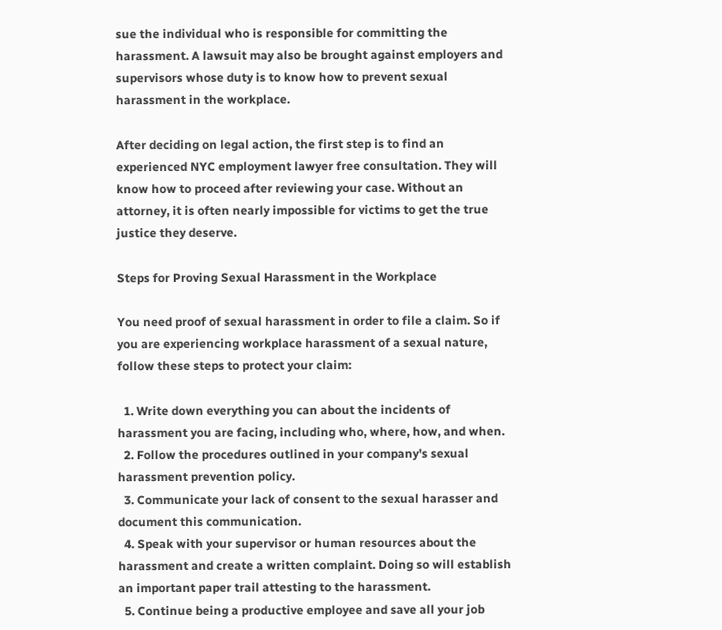sue the individual who is responsible for committing the harassment. A lawsuit may also be brought against employers and supervisors whose duty is to know how to prevent sexual harassment in the workplace.

After deciding on legal action, the first step is to find an experienced NYC employment lawyer free consultation. They will know how to proceed after reviewing your case. Without an attorney, it is often nearly impossible for victims to get the true justice they deserve.

Steps for Proving Sexual Harassment in the Workplace

You need proof of sexual harassment in order to file a claim. So if you are experiencing workplace harassment of a sexual nature, follow these steps to protect your claim:

  1. Write down everything you can about the incidents of harassment you are facing, including who, where, how, and when.
  2. Follow the procedures outlined in your company's sexual harassment prevention policy.
  3. Communicate your lack of consent to the sexual harasser and document this communication.
  4. Speak with your supervisor or human resources about the harassment and create a written complaint. Doing so will establish an important paper trail attesting to the harassment.
  5. Continue being a productive employee and save all your job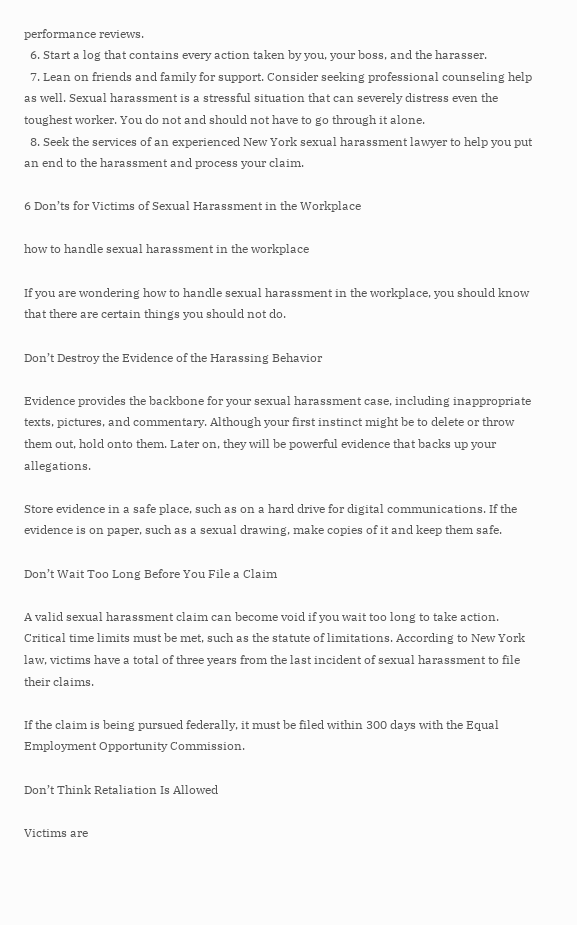performance reviews.
  6. Start a log that contains every action taken by you, your boss, and the harasser.
  7. Lean on friends and family for support. Consider seeking professional counseling help as well. Sexual harassment is a stressful situation that can severely distress even the toughest worker. You do not and should not have to go through it alone.
  8. Seek the services of an experienced New York sexual harassment lawyer to help you put an end to the harassment and process your claim.

6 Don’ts for Victims of Sexual Harassment in the Workplace

how to handle sexual harassment in the workplace

If you are wondering how to handle sexual harassment in the workplace, you should know that there are certain things you should not do.

Don’t Destroy the Evidence of the Harassing Behavior

Evidence provides the backbone for your sexual harassment case, including inappropriate texts, pictures, and commentary. Although your first instinct might be to delete or throw them out, hold onto them. Later on, they will be powerful evidence that backs up your allegations.

Store evidence in a safe place, such as on a hard drive for digital communications. If the evidence is on paper, such as a sexual drawing, make copies of it and keep them safe.

Don’t Wait Too Long Before You File a Claim

A valid sexual harassment claim can become void if you wait too long to take action. Critical time limits must be met, such as the statute of limitations. According to New York law, victims have a total of three years from the last incident of sexual harassment to file their claims.

If the claim is being pursued federally, it must be filed within 300 days with the Equal Employment Opportunity Commission.

Don’t Think Retaliation Is Allowed

Victims are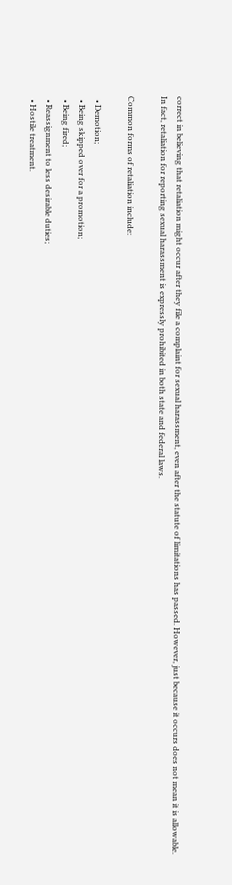correct in believing that retaliation might occur after they file a complaint for sexual harassment, even after the statute of limitations has passed. However, just because it occurs does not mean it is allowable. In fact, retaliation for reporting sexual harassment is expressly prohibited in both state and federal laws.

Common forms of retaliation include:

  • Demotion;
  • Being skipped over for a promotion;
  • Being fired;
  • Reassignment to less desirable duties;
  • Hostile treatment.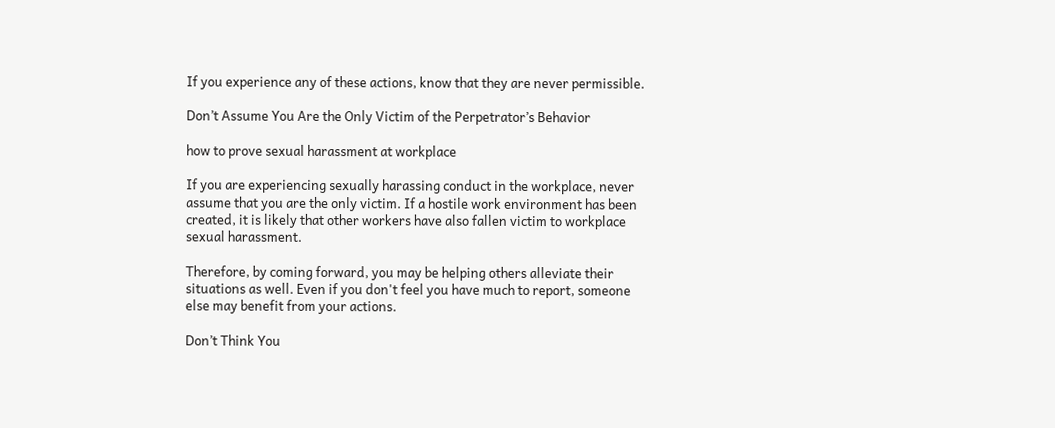If you experience any of these actions, know that they are never permissible.

Don’t Assume You Are the Only Victim of the Perpetrator’s Behavior

how to prove sexual harassment at workplace

If you are experiencing sexually harassing conduct in the workplace, never assume that you are the only victim. If a hostile work environment has been created, it is likely that other workers have also fallen victim to workplace sexual harassment.

Therefore, by coming forward, you may be helping others alleviate their situations as well. Even if you don't feel you have much to report, someone else may benefit from your actions.

Don’t Think You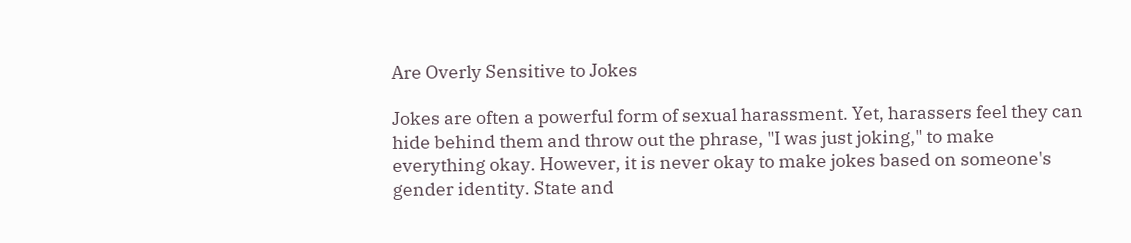Are Overly Sensitive to Jokes

Jokes are often a powerful form of sexual harassment. Yet, harassers feel they can hide behind them and throw out the phrase, "I was just joking," to make everything okay. However, it is never okay to make jokes based on someone's gender identity. State and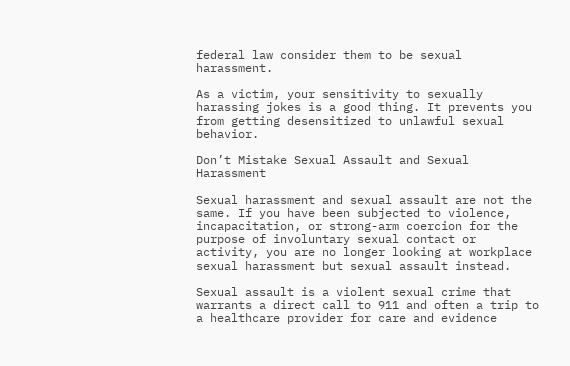federal law consider them to be sexual harassment.

As a victim, your sensitivity to sexually harassing jokes is a good thing. It prevents you from getting desensitized to unlawful sexual behavior.

Don’t Mistake Sexual Assault and Sexual Harassment

Sexual harassment and sexual assault are not the same. If you have been subjected to violence, incapacitation, or strong-arm coercion for the purpose of involuntary sexual contact or activity, you are no longer looking at workplace sexual harassment but sexual assault instead.

Sexual assault is a violent sexual crime that warrants a direct call to 911 and often a trip to a healthcare provider for care and evidence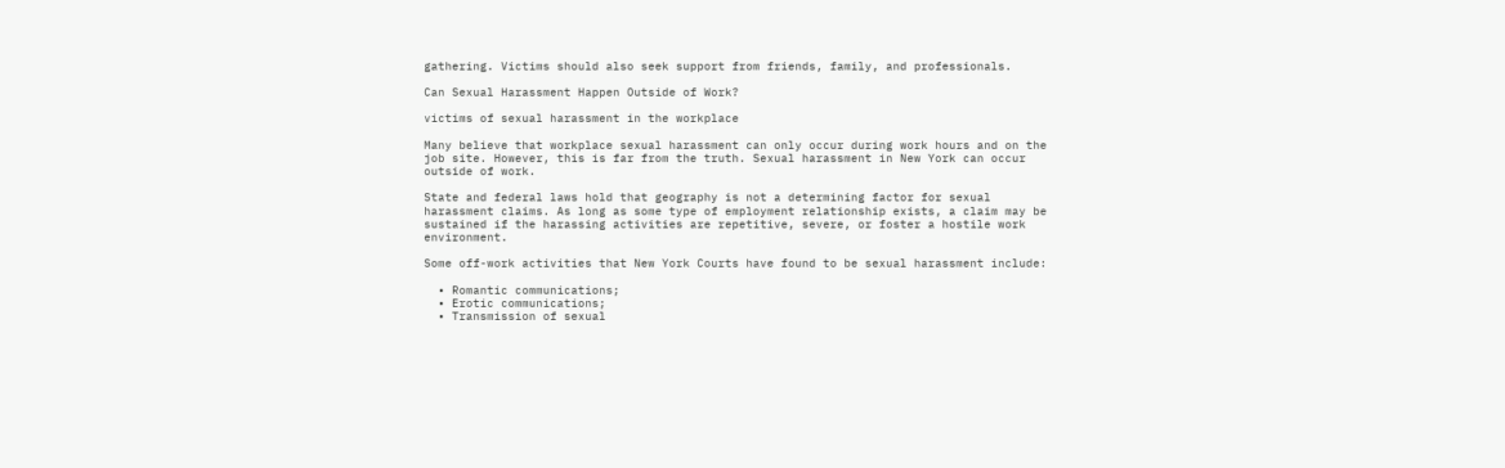gathering. Victims should also seek support from friends, family, and professionals.

Can Sexual Harassment Happen Outside of Work?

victims of sexual harassment in the workplace

Many believe that workplace sexual harassment can only occur during work hours and on the job site. However, this is far from the truth. Sexual harassment in New York can occur outside of work.

State and federal laws hold that geography is not a determining factor for sexual harassment claims. As long as some type of employment relationship exists, a claim may be sustained if the harassing activities are repetitive, severe, or foster a hostile work environment.

Some off-work activities that New York Courts have found to be sexual harassment include:

  • Romantic communications;
  • Erotic communications;
  • Transmission of sexual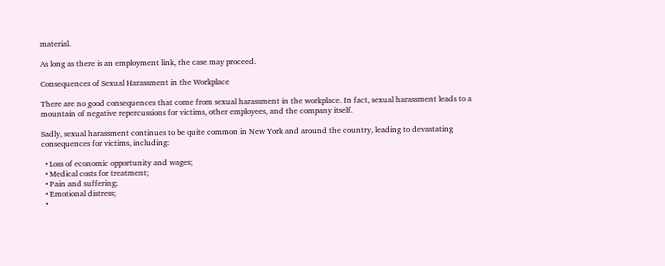material.

As long as there is an employment link, the case may proceed.

Consequences of Sexual Harassment in the Workplace

There are no good consequences that come from sexual harassment in the workplace. In fact, sexual harassment leads to a mountain of negative repercussions for victims, other employees, and the company itself.

Sadly, sexual harassment continues to be quite common in New York and around the country, leading to devastating consequences for victims, including:

  • Loss of economic opportunity and wages;
  • Medical costs for treatment;
  • Pain and suffering;
  • Emotional distress;
  •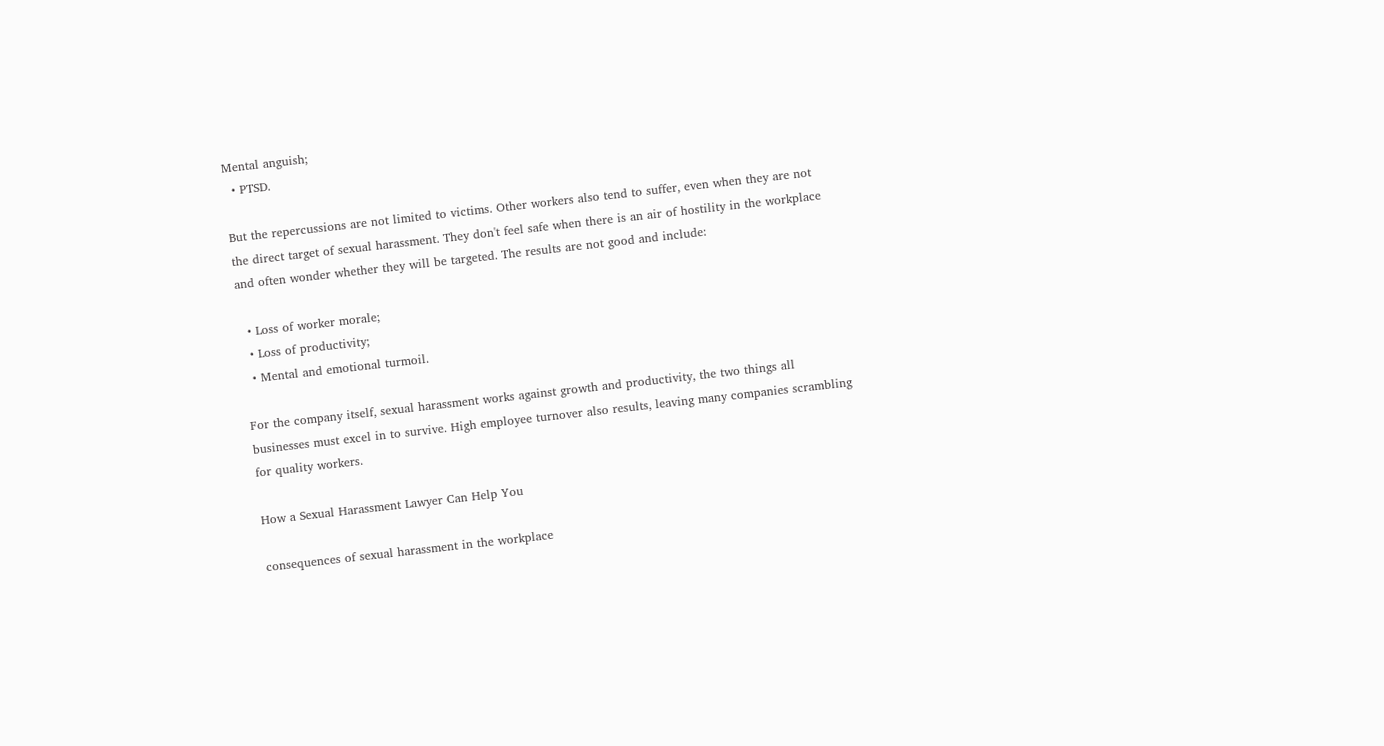Mental anguish;
  • PTSD.

But the repercussions are not limited to victims. Other workers also tend to suffer, even when they are not the direct target of sexual harassment. They don't feel safe when there is an air of hostility in the workplace and often wonder whether they will be targeted. The results are not good and include:

  • Loss of worker morale;
  • Loss of productivity;
  • Mental and emotional turmoil.

For the company itself, sexual harassment works against growth and productivity, the two things all businesses must excel in to survive. High employee turnover also results, leaving many companies scrambling for quality workers.

How a Sexual Harassment Lawyer Can Help You

consequences of sexual harassment in the workplace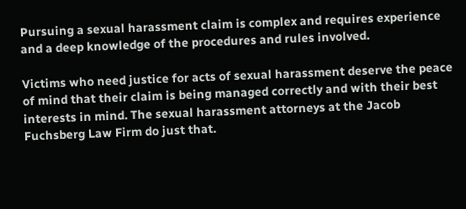Pursuing a sexual harassment claim is complex and requires experience and a deep knowledge of the procedures and rules involved.

Victims who need justice for acts of sexual harassment deserve the peace of mind that their claim is being managed correctly and with their best interests in mind. The sexual harassment attorneys at the Jacob Fuchsberg Law Firm do just that.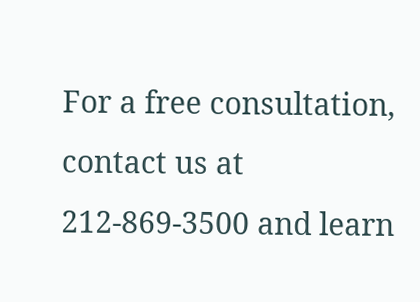For a free consultation, contact us at 212-869-3500 and learn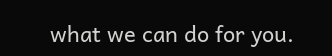what we can do for you.